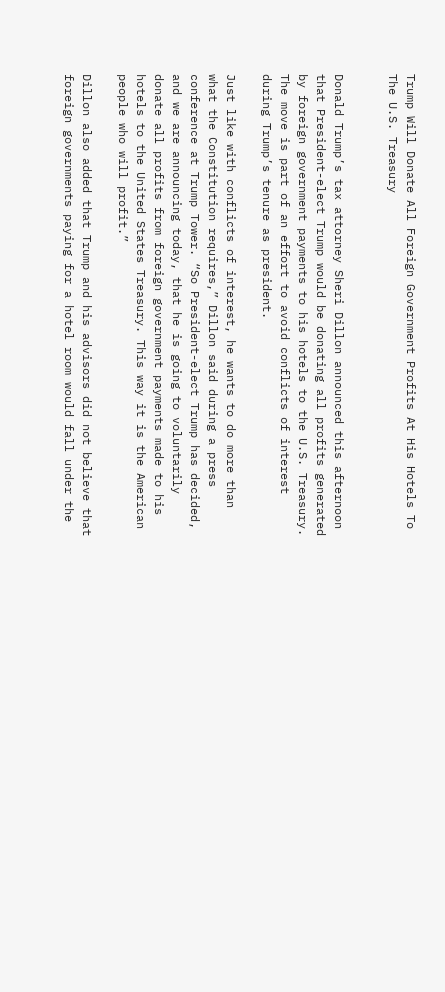Trump Will Donate All Foreign Government Profits At His Hotels To The U.S. Treasury


Donald Trump’s tax attorney Sheri Dillon announced this afternoon that President-elect Trump would be donating all profits generated by foreign government payments to his hotels to the U.S. Treasury. The move is part of an effort to avoid conflicts of interest during Trump’s tenure as president.

Just like with conflicts of interest, he wants to do more than what the Constitution requires,” Dillon said during a press conference at Trump Tower. “So President-elect Trump has decided, and we are announcing today, that he is going to voluntarily donate all profits from foreign government payments made to his hotels to the United States Treasury. This way it is the American people who will profit.”

Dillon also added that Trump and his advisors did not believe that foreign governments paying for a hotel room would fall under the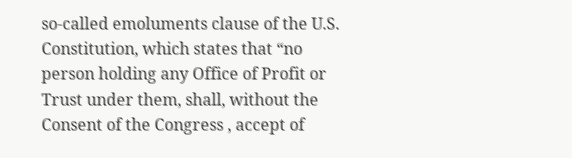so-called emoluments clause of the U.S. Constitution, which states that “no person holding any Office of Profit or Trust under them, shall, without the Consent of the Congress , accept of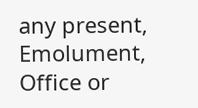any present, Emolument, Office or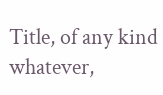Title, of any kind whatever,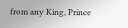from any King, Prince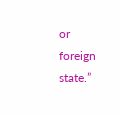or foreign state.”